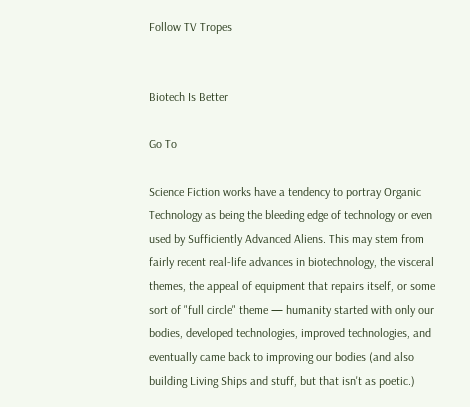Follow TV Tropes


Biotech Is Better

Go To

Science Fiction works have a tendency to portray Organic Technology as being the bleeding edge of technology or even used by Sufficiently Advanced Aliens. This may stem from fairly recent real-life advances in biotechnology, the visceral themes, the appeal of equipment that repairs itself, or some sort of "full circle" theme — humanity started with only our bodies, developed technologies, improved technologies, and eventually came back to improving our bodies (and also building Living Ships and stuff, but that isn't as poetic.)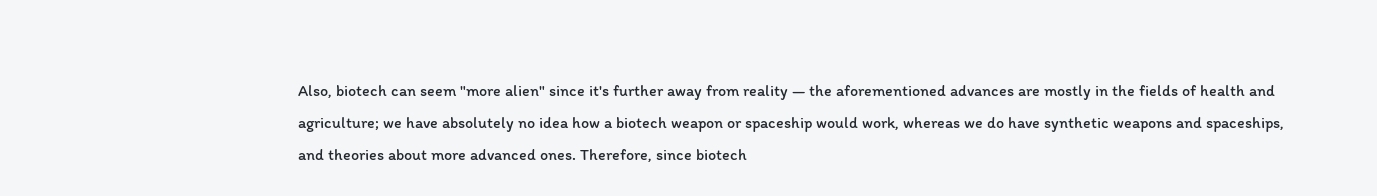Also, biotech can seem "more alien" since it's further away from reality — the aforementioned advances are mostly in the fields of health and agriculture; we have absolutely no idea how a biotech weapon or spaceship would work, whereas we do have synthetic weapons and spaceships, and theories about more advanced ones. Therefore, since biotech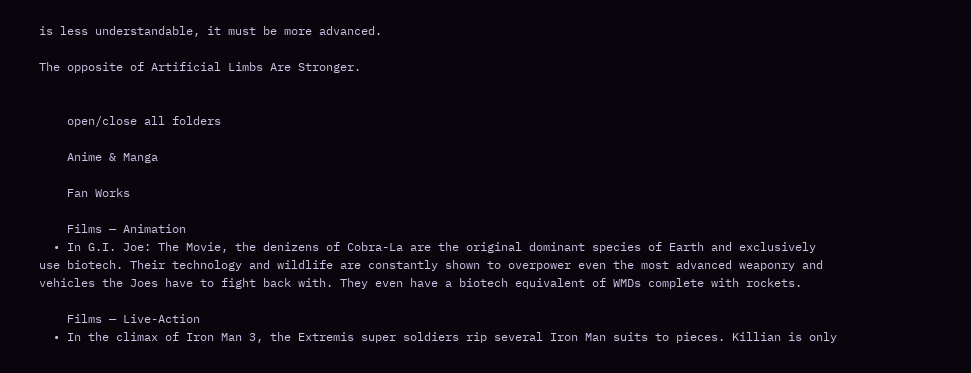is less understandable, it must be more advanced.

The opposite of Artificial Limbs Are Stronger.


    open/close all folders

    Anime & Manga

    Fan Works

    Films — Animation
  • In G.I. Joe: The Movie, the denizens of Cobra-La are the original dominant species of Earth and exclusively use biotech. Their technology and wildlife are constantly shown to overpower even the most advanced weaponry and vehicles the Joes have to fight back with. They even have a biotech equivalent of WMDs complete with rockets.

    Films — Live-Action
  • In the climax of Iron Man 3, the Extremis super soldiers rip several Iron Man suits to pieces. Killian is only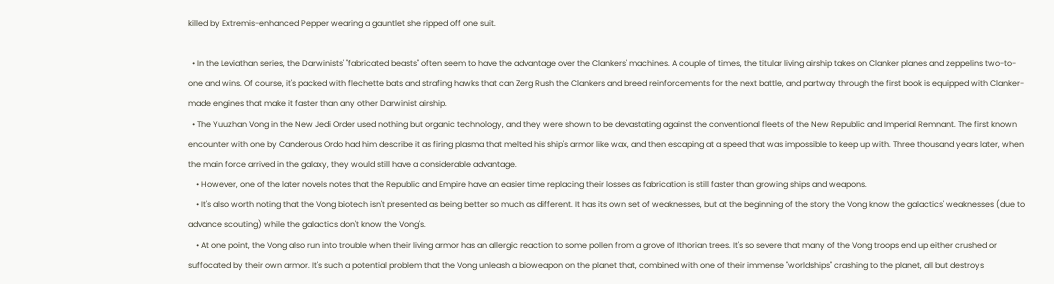killed by Extremis-enhanced Pepper wearing a gauntlet she ripped off one suit.

  • In the Leviathan series, the Darwinists' "fabricated beasts" often seem to have the advantage over the Clankers' machines. A couple of times, the titular living airship takes on Clanker planes and zeppelins two-to-one and wins. Of course, it's packed with flechette bats and strafing hawks that can Zerg Rush the Clankers and breed reinforcements for the next battle, and partway through the first book is equipped with Clanker-made engines that make it faster than any other Darwinist airship.
  • The Yuuzhan Vong in the New Jedi Order used nothing but organic technology, and they were shown to be devastating against the conventional fleets of the New Republic and Imperial Remnant. The first known encounter with one by Canderous Ordo had him describe it as firing plasma that melted his ship's armor like wax, and then escaping at a speed that was impossible to keep up with. Three thousand years later, when the main force arrived in the galaxy, they would still have a considerable advantage.
    • However, one of the later novels notes that the Republic and Empire have an easier time replacing their losses as fabrication is still faster than growing ships and weapons.
    • It's also worth noting that the Vong biotech isn't presented as being better so much as different. It has its own set of weaknesses, but at the beginning of the story the Vong know the galactics' weaknesses (due to advance scouting) while the galactics don't know the Vong's.
    • At one point, the Vong also run into trouble when their living armor has an allergic reaction to some pollen from a grove of Ithorian trees. It's so severe that many of the Vong troops end up either crushed or suffocated by their own armor. It's such a potential problem that the Vong unleash a bioweapon on the planet that, combined with one of their immense "worldships" crashing to the planet, all but destroys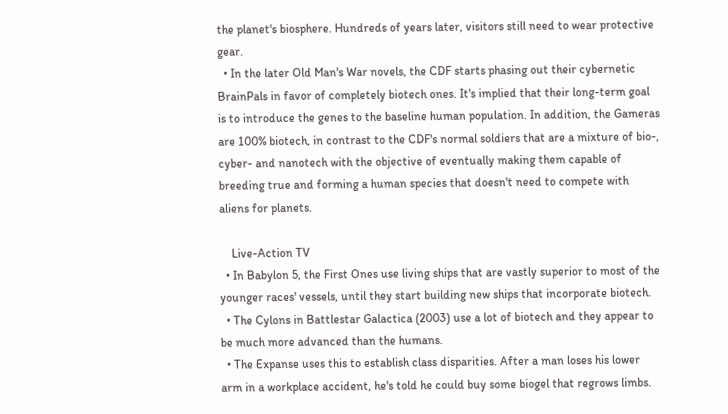the planet's biosphere. Hundreds of years later, visitors still need to wear protective gear.
  • In the later Old Man's War novels, the CDF starts phasing out their cybernetic BrainPals in favor of completely biotech ones. It's implied that their long-term goal is to introduce the genes to the baseline human population. In addition, the Gameras are 100% biotech, in contrast to the CDF's normal soldiers that are a mixture of bio-, cyber- and nanotech with the objective of eventually making them capable of breeding true and forming a human species that doesn't need to compete with aliens for planets.

    Live-Action TV
  • In Babylon 5, the First Ones use living ships that are vastly superior to most of the younger races' vessels, until they start building new ships that incorporate biotech.
  • The Cylons in Battlestar Galactica (2003) use a lot of biotech and they appear to be much more advanced than the humans.
  • The Expanse uses this to establish class disparities. After a man loses his lower arm in a workplace accident, he's told he could buy some biogel that regrows limbs.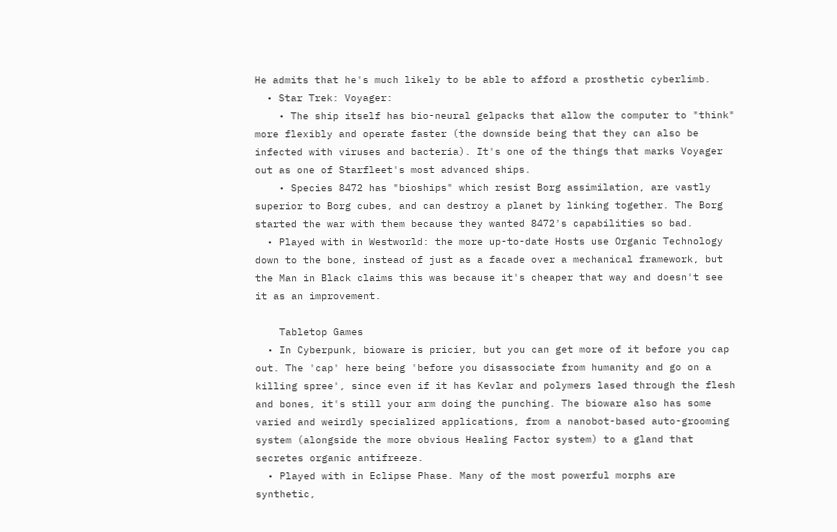He admits that he's much likely to be able to afford a prosthetic cyberlimb.
  • Star Trek: Voyager:
    • The ship itself has bio-neural gelpacks that allow the computer to "think" more flexibly and operate faster (the downside being that they can also be infected with viruses and bacteria). It's one of the things that marks Voyager out as one of Starfleet's most advanced ships.
    • Species 8472 has "bioships" which resist Borg assimilation, are vastly superior to Borg cubes, and can destroy a planet by linking together. The Borg started the war with them because they wanted 8472's capabilities so bad.
  • Played with in Westworld: the more up-to-date Hosts use Organic Technology down to the bone, instead of just as a facade over a mechanical framework, but the Man in Black claims this was because it's cheaper that way and doesn't see it as an improvement.

    Tabletop Games
  • In Cyberpunk, bioware is pricier, but you can get more of it before you cap out. The 'cap' here being 'before you disassociate from humanity and go on a killing spree', since even if it has Kevlar and polymers lased through the flesh and bones, it's still your arm doing the punching. The bioware also has some varied and weirdly specialized applications, from a nanobot-based auto-grooming system (alongside the more obvious Healing Factor system) to a gland that secretes organic antifreeze.
  • Played with in Eclipse Phase. Many of the most powerful morphs are synthetic,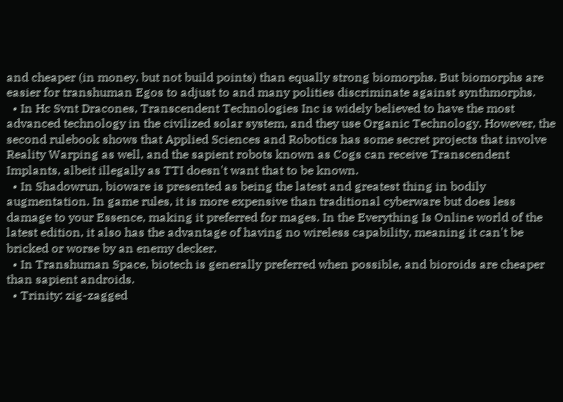and cheaper (in money, but not build points) than equally strong biomorphs. But biomorphs are easier for transhuman Egos to adjust to and many polities discriminate against synthmorphs.
  • In Hc Svnt Dracones, Transcendent Technologies Inc is widely believed to have the most advanced technology in the civilized solar system, and they use Organic Technology. However, the second rulebook shows that Applied Sciences and Robotics has some secret projects that involve Reality Warping as well, and the sapient robots known as Cogs can receive Transcendent Implants, albeit illegally as TTI doesn't want that to be known.
  • In Shadowrun, bioware is presented as being the latest and greatest thing in bodily augmentation. In game rules, it is more expensive than traditional cyberware but does less damage to your Essence, making it preferred for mages. In the Everything Is Online world of the latest edition, it also has the advantage of having no wireless capability, meaning it can't be bricked or worse by an enemy decker.
  • In Transhuman Space, biotech is generally preferred when possible, and bioroids are cheaper than sapient androids.
  • Trinity: zig-zagged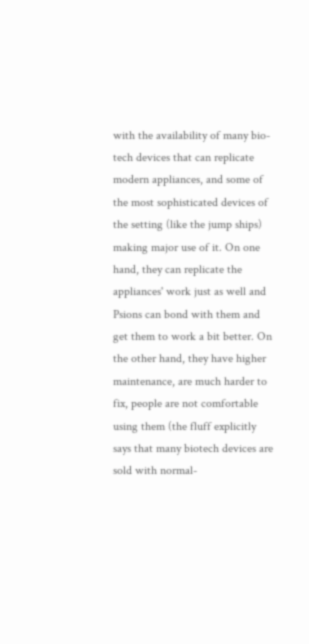with the availability of many bio-tech devices that can replicate modern appliances, and some of the most sophisticated devices of the setting (like the jump ships) making major use of it. On one hand, they can replicate the appliances' work just as well and Psions can bond with them and get them to work a bit better. On the other hand, they have higher maintenance, are much harder to fix, people are not comfortable using them (the fluff explicitly says that many biotech devices are sold with normal-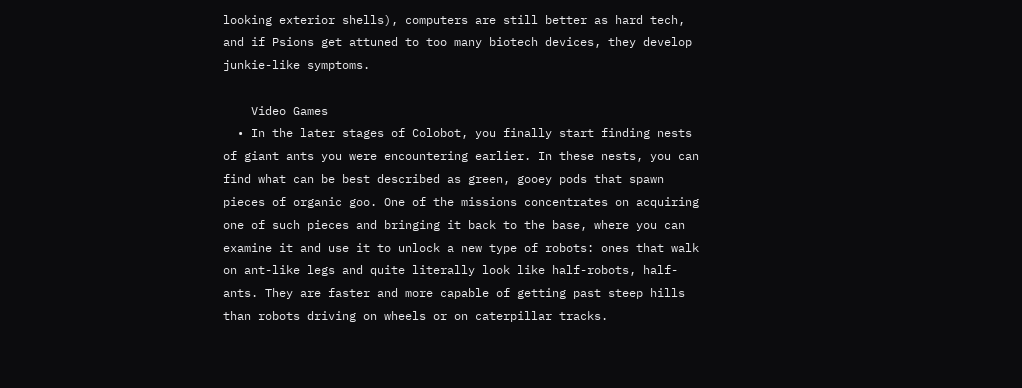looking exterior shells), computers are still better as hard tech, and if Psions get attuned to too many biotech devices, they develop junkie-like symptoms.

    Video Games
  • In the later stages of Colobot, you finally start finding nests of giant ants you were encountering earlier. In these nests, you can find what can be best described as green, gooey pods that spawn pieces of organic goo. One of the missions concentrates on acquiring one of such pieces and bringing it back to the base, where you can examine it and use it to unlock a new type of robots: ones that walk on ant-like legs and quite literally look like half-robots, half-ants. They are faster and more capable of getting past steep hills than robots driving on wheels or on caterpillar tracks.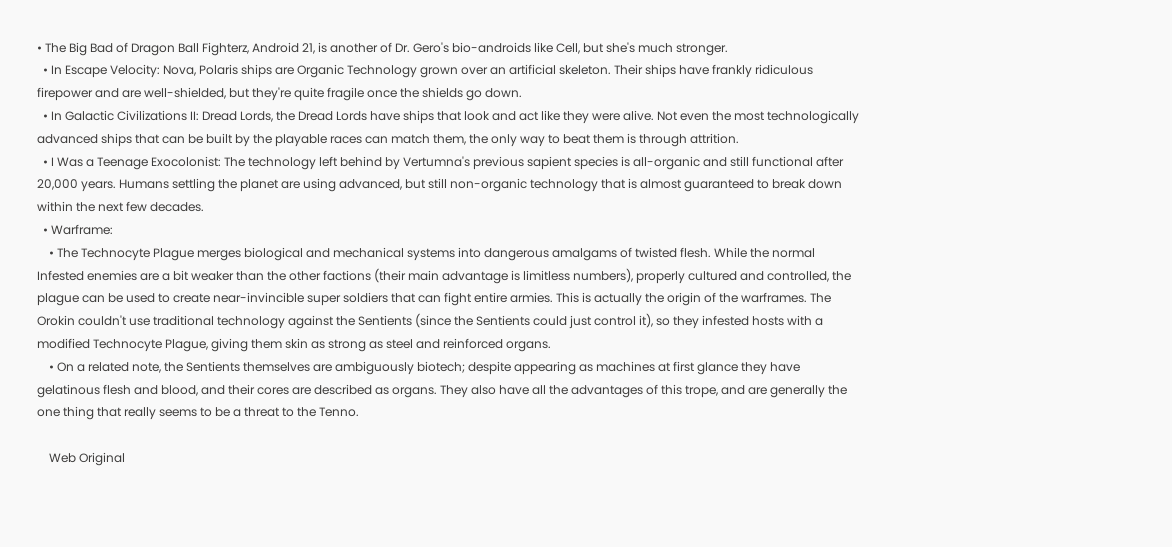• The Big Bad of Dragon Ball Fighterz, Android 21, is another of Dr. Gero's bio-androids like Cell, but she's much stronger.
  • In Escape Velocity: Nova, Polaris ships are Organic Technology grown over an artificial skeleton. Their ships have frankly ridiculous firepower and are well-shielded, but they're quite fragile once the shields go down.
  • In Galactic Civilizations II: Dread Lords, the Dread Lords have ships that look and act like they were alive. Not even the most technologically advanced ships that can be built by the playable races can match them, the only way to beat them is through attrition.
  • I Was a Teenage Exocolonist: The technology left behind by Vertumna's previous sapient species is all-organic and still functional after 20,000 years. Humans settling the planet are using advanced, but still non-organic technology that is almost guaranteed to break down within the next few decades.
  • Warframe:
    • The Technocyte Plague merges biological and mechanical systems into dangerous amalgams of twisted flesh. While the normal Infested enemies are a bit weaker than the other factions (their main advantage is limitless numbers), properly cultured and controlled, the plague can be used to create near-invincible super soldiers that can fight entire armies. This is actually the origin of the warframes. The Orokin couldn't use traditional technology against the Sentients (since the Sentients could just control it), so they infested hosts with a modified Technocyte Plague, giving them skin as strong as steel and reinforced organs.
    • On a related note, the Sentients themselves are ambiguously biotech; despite appearing as machines at first glance they have gelatinous flesh and blood, and their cores are described as organs. They also have all the advantages of this trope, and are generally the one thing that really seems to be a threat to the Tenno.

    Web Original